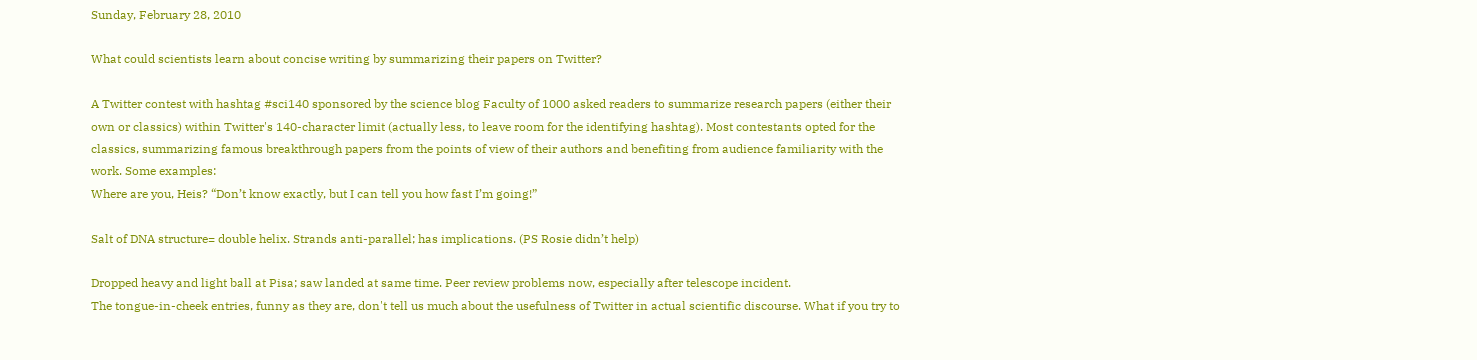Sunday, February 28, 2010

What could scientists learn about concise writing by summarizing their papers on Twitter?

A Twitter contest with hashtag #sci140 sponsored by the science blog Faculty of 1000 asked readers to summarize research papers (either their own or classics) within Twitter's 140-character limit (actually less, to leave room for the identifying hashtag). Most contestants opted for the classics, summarizing famous breakthrough papers from the points of view of their authors and benefiting from audience familiarity with the work. Some examples:
Where are you, Heis? “Don’t know exactly, but I can tell you how fast I’m going!”

Salt of DNA structure= double helix. Strands anti-parallel; has implications. (PS Rosie didn’t help)

Dropped heavy and light ball at Pisa; saw landed at same time. Peer review problems now, especially after telescope incident.
The tongue-in-cheek entries, funny as they are, don't tell us much about the usefulness of Twitter in actual scientific discourse. What if you try to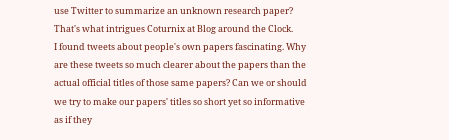use Twitter to summarize an unknown research paper? That's what intrigues Coturnix at Blog around the Clock.
I found tweets about people's own papers fascinating. Why are these tweets so much clearer about the papers than the actual official titles of those same papers? Can we or should we try to make our papers' titles so short yet so informative as if they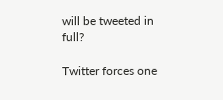will be tweeted in full?

Twitter forces one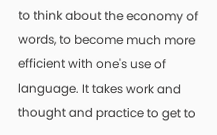to think about the economy of words, to become much more efficient with one's use of language. It takes work and thought and practice to get to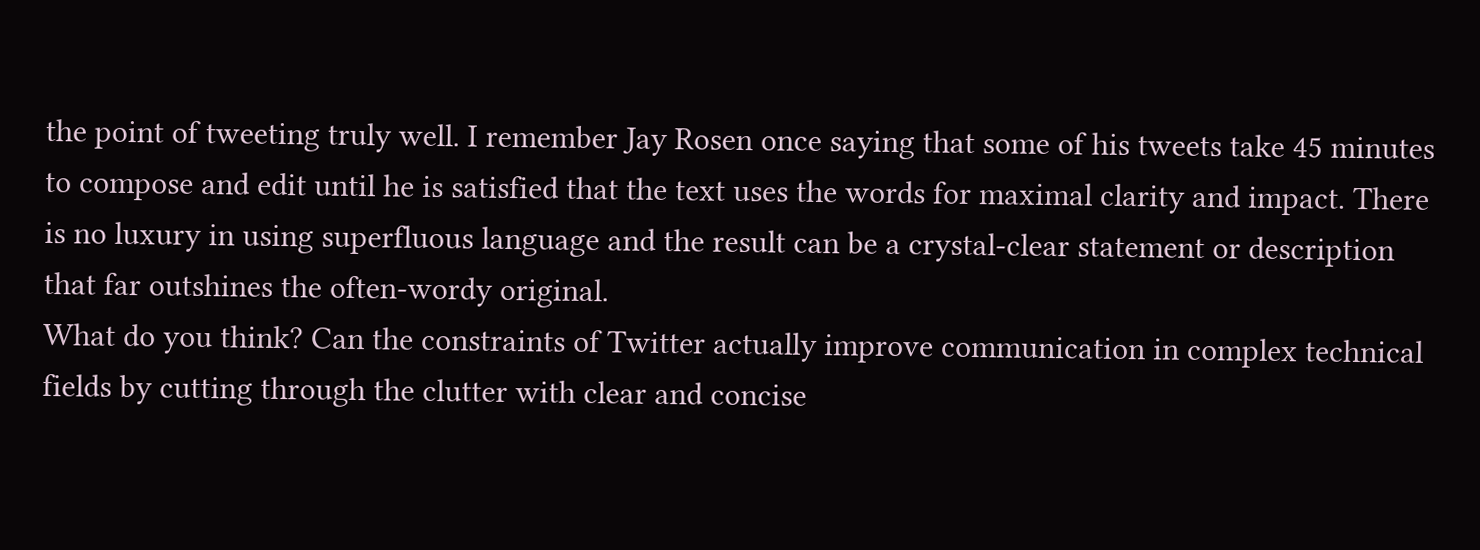the point of tweeting truly well. I remember Jay Rosen once saying that some of his tweets take 45 minutes to compose and edit until he is satisfied that the text uses the words for maximal clarity and impact. There is no luxury in using superfluous language and the result can be a crystal-clear statement or description that far outshines the often-wordy original.
What do you think? Can the constraints of Twitter actually improve communication in complex technical fields by cutting through the clutter with clear and concise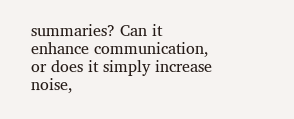summaries? Can it enhance communication, or does it simply increase noise,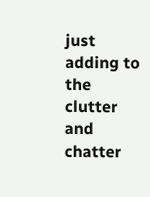just adding to the clutter and chatter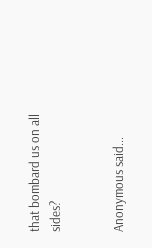that bombard us on all sides?


Anonymous said...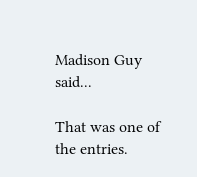Madison Guy said...

That was one of the entries.